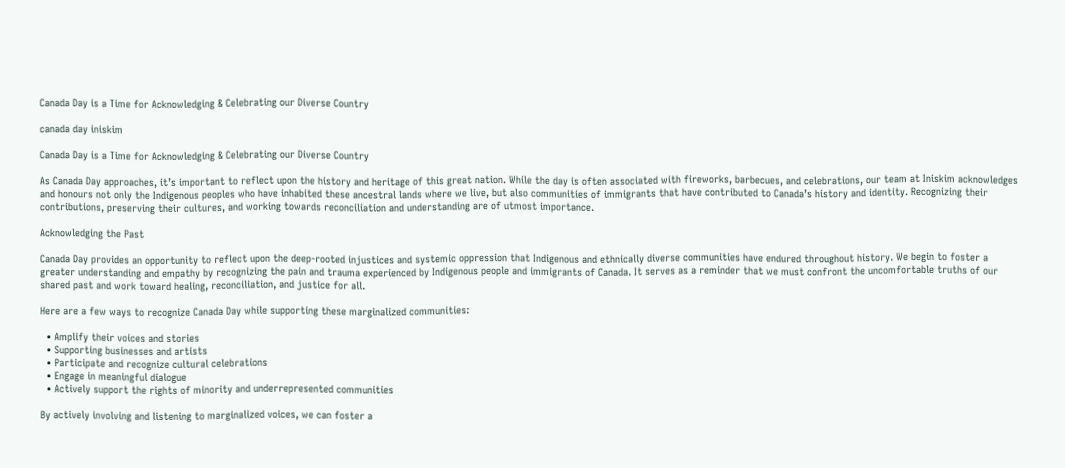Canada Day is a Time for Acknowledging & Celebrating our Diverse Country

canada day iniskim

Canada Day is a Time for Acknowledging & Celebrating our Diverse Country

As Canada Day approaches, it’s important to reflect upon the history and heritage of this great nation. While the day is often associated with fireworks, barbecues, and celebrations, our team at Iniskim acknowledges and honours not only the Indigenous peoples who have inhabited these ancestral lands where we live, but also communities of immigrants that have contributed to Canada’s history and identity. Recognizing their contributions, preserving their cultures, and working towards reconciliation and understanding are of utmost importance.

Acknowledging the Past

Canada Day provides an opportunity to reflect upon the deep-rooted injustices and systemic oppression that Indigenous and ethnically diverse communities have endured throughout history. We begin to foster a greater understanding and empathy by recognizing the pain and trauma experienced by Indigenous people and immigrants of Canada. It serves as a reminder that we must confront the uncomfortable truths of our shared past and work toward healing, reconciliation, and justice for all.

Here are a few ways to recognize Canada Day while supporting these marginalized communities:

  • Amplify their voices and stories
  • Supporting businesses and artists
  • Participate and recognize cultural celebrations
  • Engage in meaningful dialogue
  • Actively support the rights of minority and underrepresented communities

By actively involving and listening to marginalized voices, we can foster a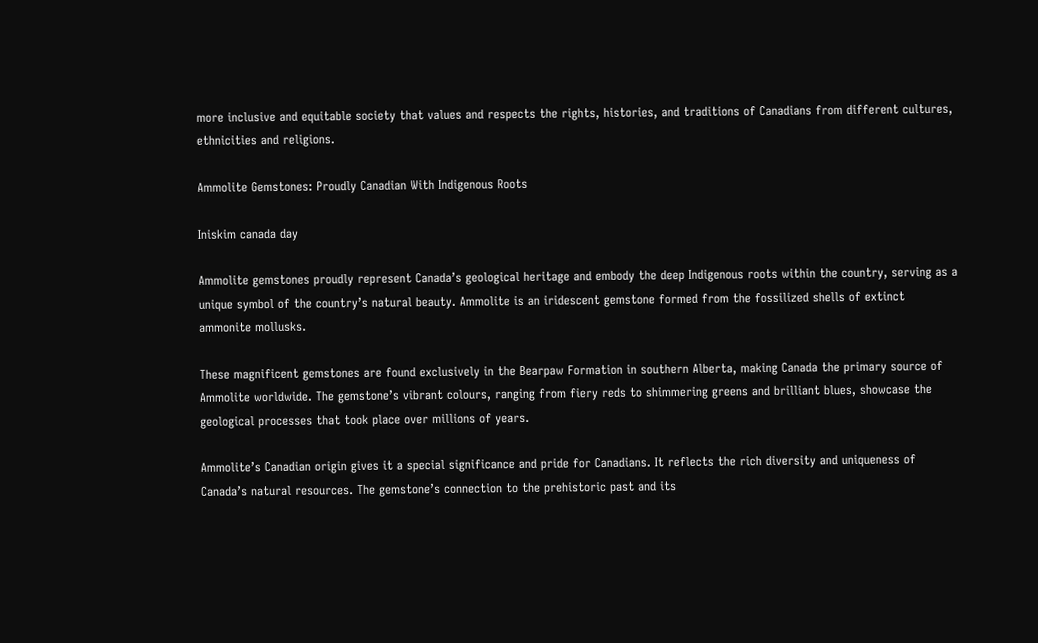more inclusive and equitable society that values and respects the rights, histories, and traditions of Canadians from different cultures, ethnicities and religions.

Ammolite Gemstones: Proudly Canadian With Indigenous Roots

Iniskim canada day

Ammolite gemstones proudly represent Canada’s geological heritage and embody the deep Indigenous roots within the country, serving as a unique symbol of the country’s natural beauty. Ammolite is an iridescent gemstone formed from the fossilized shells of extinct ammonite mollusks.

These magnificent gemstones are found exclusively in the Bearpaw Formation in southern Alberta, making Canada the primary source of Ammolite worldwide. The gemstone’s vibrant colours, ranging from fiery reds to shimmering greens and brilliant blues, showcase the geological processes that took place over millions of years.

Ammolite’s Canadian origin gives it a special significance and pride for Canadians. It reflects the rich diversity and uniqueness of Canada’s natural resources. The gemstone’s connection to the prehistoric past and its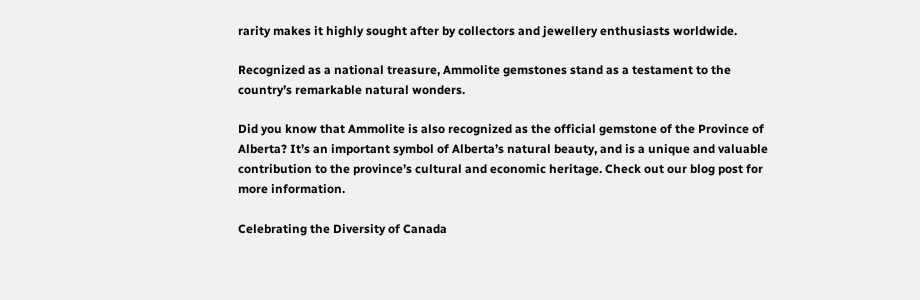rarity makes it highly sought after by collectors and jewellery enthusiasts worldwide.

Recognized as a national treasure, Ammolite gemstones stand as a testament to the country’s remarkable natural wonders.

Did you know that Ammolite is also recognized as the official gemstone of the Province of Alberta? It’s an important symbol of Alberta’s natural beauty, and is a unique and valuable contribution to the province’s cultural and economic heritage. Check out our blog post for more information.

Celebrating the Diversity of Canada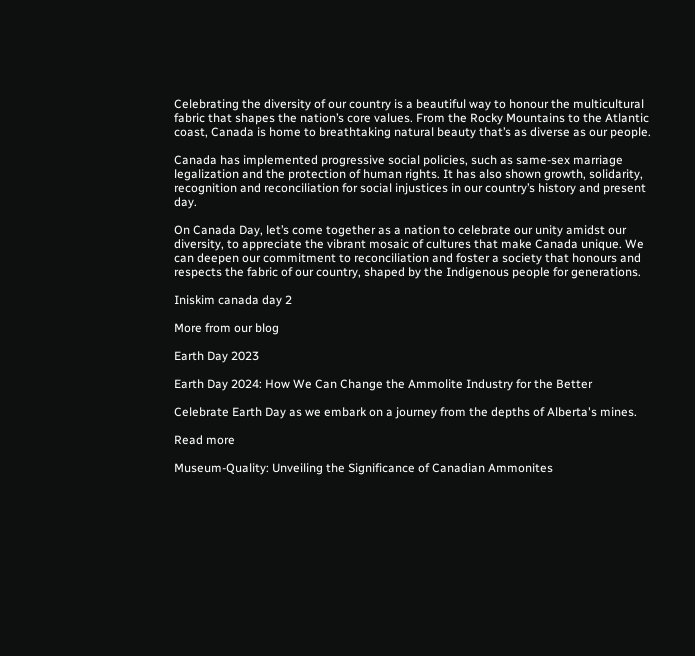Celebrating the diversity of our country is a beautiful way to honour the multicultural fabric that shapes the nation’s core values. From the Rocky Mountains to the Atlantic coast, Canada is home to breathtaking natural beauty that’s as diverse as our people.

Canada has implemented progressive social policies, such as same-sex marriage legalization and the protection of human rights. It has also shown growth, solidarity, recognition and reconciliation for social injustices in our country’s history and present day.

On Canada Day, let’s come together as a nation to celebrate our unity amidst our diversity, to appreciate the vibrant mosaic of cultures that make Canada unique. We can deepen our commitment to reconciliation and foster a society that honours and respects the fabric of our country, shaped by the Indigenous people for generations.

Iniskim canada day 2

More from our blog

Earth Day 2023

Earth Day 2024: How We Can Change the Ammolite Industry for the Better

Celebrate Earth Day as we embark on a journey from the depths of Alberta's mines.

Read more

Museum-Quality: Unveiling the Significance of Canadian Ammonites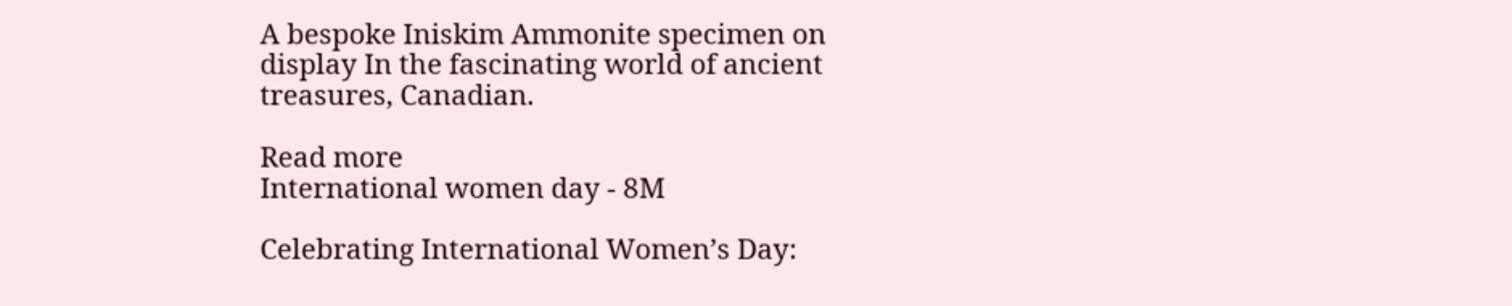A bespoke Iniskim Ammonite specimen on display In the fascinating world of ancient treasures, Canadian.

Read more
International women day - 8M

Celebrating International Women’s Day: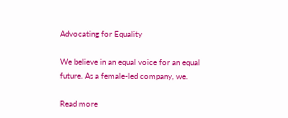Advocating for Equality

We believe in an equal voice for an equal future. As a female-led company, we.

Read more